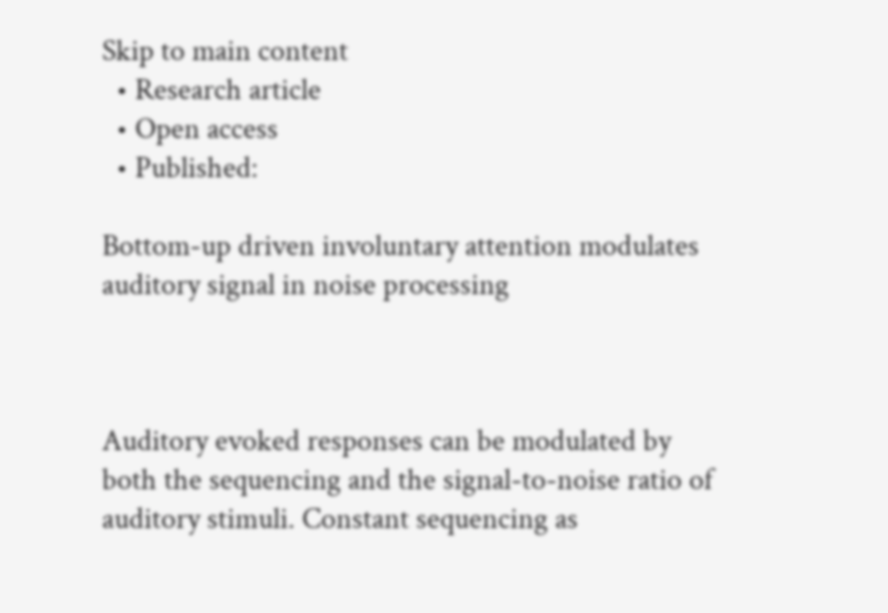Skip to main content
  • Research article
  • Open access
  • Published:

Bottom-up driven involuntary attention modulates auditory signal in noise processing



Auditory evoked responses can be modulated by both the sequencing and the signal-to-noise ratio of auditory stimuli. Constant sequencing as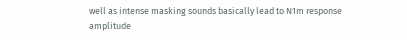well as intense masking sounds basically lead to N1m response amplitude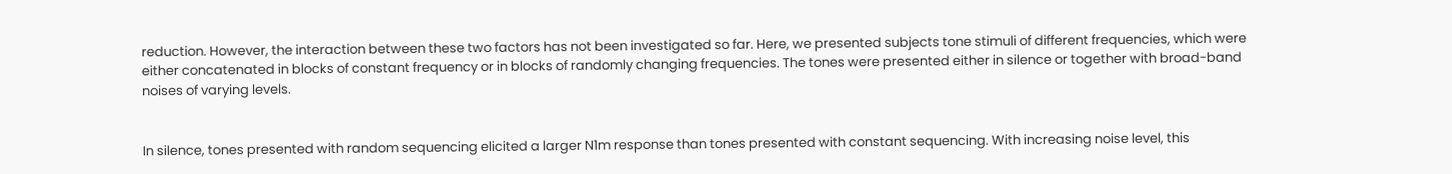reduction. However, the interaction between these two factors has not been investigated so far. Here, we presented subjects tone stimuli of different frequencies, which were either concatenated in blocks of constant frequency or in blocks of randomly changing frequencies. The tones were presented either in silence or together with broad-band noises of varying levels.


In silence, tones presented with random sequencing elicited a larger N1m response than tones presented with constant sequencing. With increasing noise level, this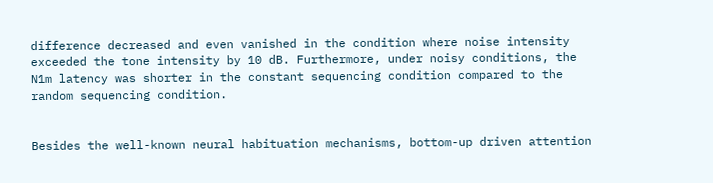difference decreased and even vanished in the condition where noise intensity exceeded the tone intensity by 10 dB. Furthermore, under noisy conditions, the N1m latency was shorter in the constant sequencing condition compared to the random sequencing condition.


Besides the well-known neural habituation mechanisms, bottom-up driven attention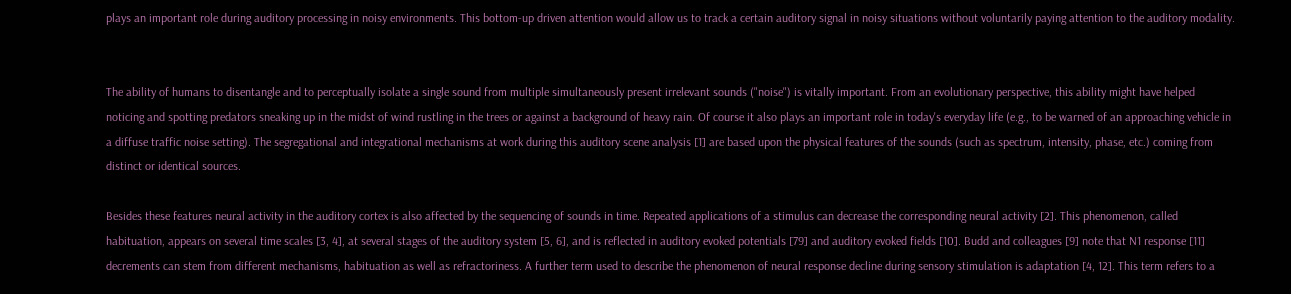plays an important role during auditory processing in noisy environments. This bottom-up driven attention would allow us to track a certain auditory signal in noisy situations without voluntarily paying attention to the auditory modality.


The ability of humans to disentangle and to perceptually isolate a single sound from multiple simultaneously present irrelevant sounds ("noise") is vitally important. From an evolutionary perspective, this ability might have helped noticing and spotting predators sneaking up in the midst of wind rustling in the trees or against a background of heavy rain. Of course it also plays an important role in today's everyday life (e.g., to be warned of an approaching vehicle in a diffuse traffic noise setting). The segregational and integrational mechanisms at work during this auditory scene analysis [1] are based upon the physical features of the sounds (such as spectrum, intensity, phase, etc.) coming from distinct or identical sources.

Besides these features neural activity in the auditory cortex is also affected by the sequencing of sounds in time. Repeated applications of a stimulus can decrease the corresponding neural activity [2]. This phenomenon, called habituation, appears on several time scales [3, 4], at several stages of the auditory system [5, 6], and is reflected in auditory evoked potentials [79] and auditory evoked fields [10]. Budd and colleagues [9] note that N1 response [11] decrements can stem from different mechanisms, habituation as well as refractoriness. A further term used to describe the phenomenon of neural response decline during sensory stimulation is adaptation [4, 12]. This term refers to a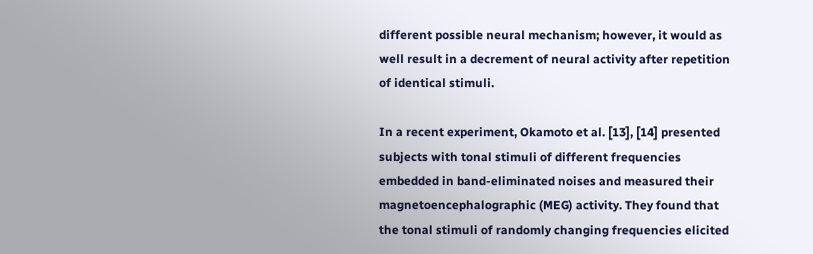different possible neural mechanism; however, it would as well result in a decrement of neural activity after repetition of identical stimuli.

In a recent experiment, Okamoto et al. [13], [14] presented subjects with tonal stimuli of different frequencies embedded in band-eliminated noises and measured their magnetoencephalographic (MEG) activity. They found that the tonal stimuli of randomly changing frequencies elicited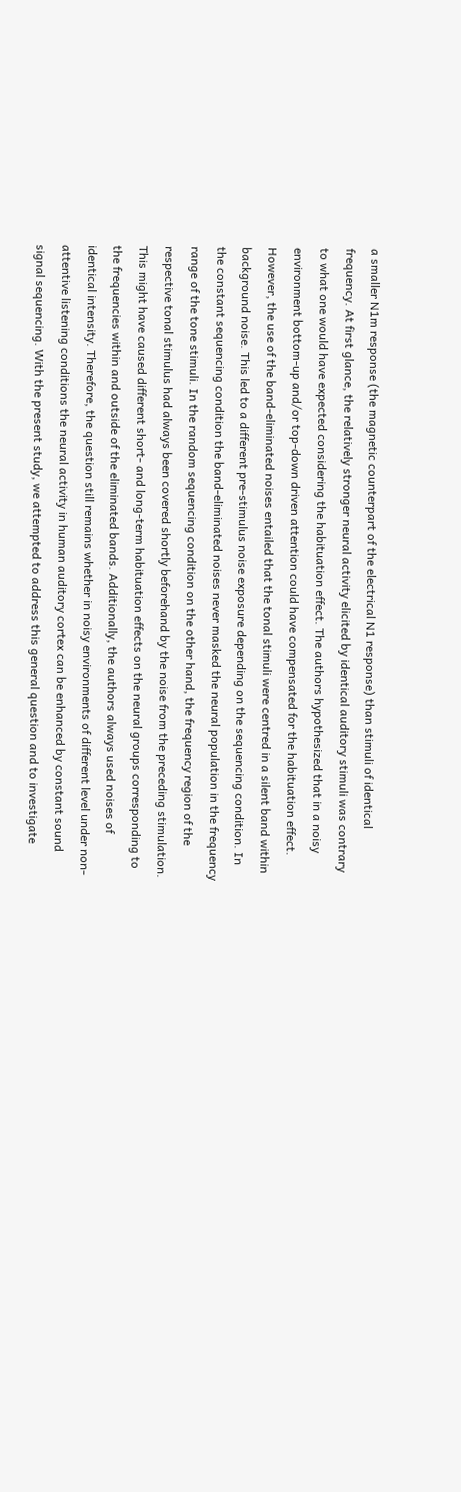a smaller N1m response (the magnetic counterpart of the electrical N1 response) than stimuli of identical frequency. At first glance, the relatively stronger neural activity elicited by identical auditory stimuli was contrary to what one would have expected considering the habituation effect. The authors hypothesized that in a noisy environment bottom-up and/or top-down driven attention could have compensated for the habituation effect. However, the use of the band-eliminated noises entailed that the tonal stimuli were centred in a silent band within background noise. This led to a different pre-stimulus noise exposure depending on the sequencing condition. In the constant sequencing condition the band-eliminated noises never masked the neural population in the frequency range of the tone stimuli. In the random sequencing condition on the other hand, the frequency region of the respective tonal stimulus had always been covered shortly beforehand by the noise from the preceding stimulation. This might have caused different short- and long-term habituation effects on the neural groups corresponding to the frequencies within and outside of the eliminated bands. Additionally, the authors always used noises of identical intensity. Therefore, the question still remains whether in noisy environments of different level under non-attentive listening conditions the neural activity in human auditory cortex can be enhanced by constant sound signal sequencing. With the present study, we attempted to address this general question and to investigate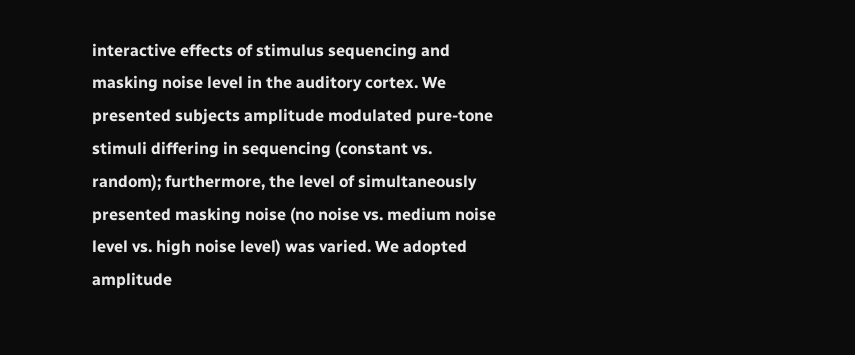interactive effects of stimulus sequencing and masking noise level in the auditory cortex. We presented subjects amplitude modulated pure-tone stimuli differing in sequencing (constant vs. random); furthermore, the level of simultaneously presented masking noise (no noise vs. medium noise level vs. high noise level) was varied. We adopted amplitude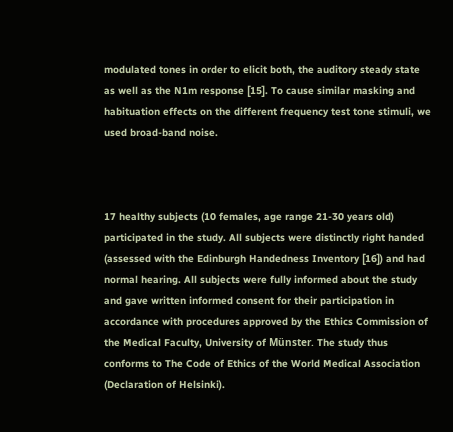modulated tones in order to elicit both, the auditory steady state as well as the N1m response [15]. To cause similar masking and habituation effects on the different frequency test tone stimuli, we used broad-band noise.



17 healthy subjects (10 females, age range 21-30 years old) participated in the study. All subjects were distinctly right handed (assessed with the Edinburgh Handedness Inventory [16]) and had normal hearing. All subjects were fully informed about the study and gave written informed consent for their participation in accordance with procedures approved by the Ethics Commission of the Medical Faculty, University of Münster. The study thus conforms to The Code of Ethics of the World Medical Association (Declaration of Helsinki).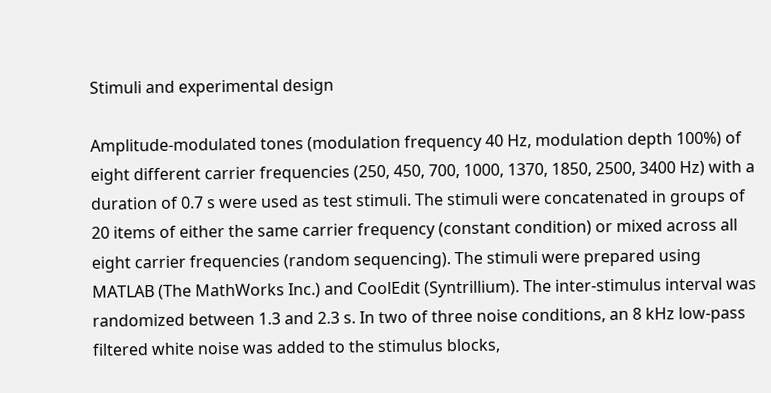Stimuli and experimental design

Amplitude-modulated tones (modulation frequency 40 Hz, modulation depth 100%) of eight different carrier frequencies (250, 450, 700, 1000, 1370, 1850, 2500, 3400 Hz) with a duration of 0.7 s were used as test stimuli. The stimuli were concatenated in groups of 20 items of either the same carrier frequency (constant condition) or mixed across all eight carrier frequencies (random sequencing). The stimuli were prepared using MATLAB (The MathWorks Inc.) and CoolEdit (Syntrillium). The inter-stimulus interval was randomized between 1.3 and 2.3 s. In two of three noise conditions, an 8 kHz low-pass filtered white noise was added to the stimulus blocks,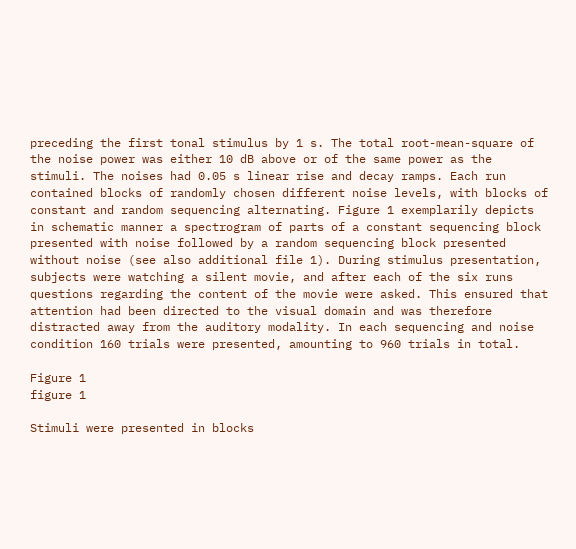preceding the first tonal stimulus by 1 s. The total root-mean-square of the noise power was either 10 dB above or of the same power as the stimuli. The noises had 0.05 s linear rise and decay ramps. Each run contained blocks of randomly chosen different noise levels, with blocks of constant and random sequencing alternating. Figure 1 exemplarily depicts in schematic manner a spectrogram of parts of a constant sequencing block presented with noise followed by a random sequencing block presented without noise (see also additional file 1). During stimulus presentation, subjects were watching a silent movie, and after each of the six runs questions regarding the content of the movie were asked. This ensured that attention had been directed to the visual domain and was therefore distracted away from the auditory modality. In each sequencing and noise condition 160 trials were presented, amounting to 960 trials in total.

Figure 1
figure 1

Stimuli were presented in blocks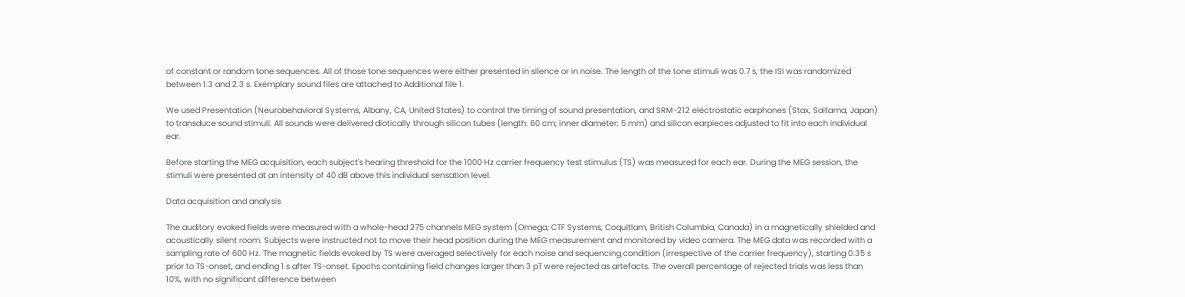of constant or random tone sequences. All of those tone sequences were either presented in silence or in noise. The length of the tone stimuli was 0.7 s, the ISI was randomized between 1.3 and 2.3 s. Exemplary sound files are attached to Additional file 1.

We used Presentation (Neurobehavioral Systems, Albany, CA, United States) to control the timing of sound presentation, and SRM-212 electrostatic earphones (Stax, Saitama, Japan) to transduce sound stimuli. All sounds were delivered diotically through silicon tubes (length: 60 cm; inner diameter: 5 mm) and silicon earpieces adjusted to fit into each individual ear.

Before starting the MEG acquisition, each subject's hearing threshold for the 1000 Hz carrier frequency test stimulus (TS) was measured for each ear. During the MEG session, the stimuli were presented at an intensity of 40 dB above this individual sensation level.

Data acquisition and analysis

The auditory evoked fields were measured with a whole-head 275 channels MEG system (Omega; CTF Systems, Coquitlam, British Columbia, Canada) in a magnetically shielded and acoustically silent room. Subjects were instructed not to move their head position during the MEG measurement and monitored by video camera. The MEG data was recorded with a sampling rate of 600 Hz. The magnetic fields evoked by TS were averaged selectively for each noise and sequencing condition (irrespective of the carrier frequency), starting 0.35 s prior to TS-onset, and ending 1 s after TS-onset. Epochs containing field changes larger than 3 pT were rejected as artefacts. The overall percentage of rejected trials was less than 10%, with no significant difference between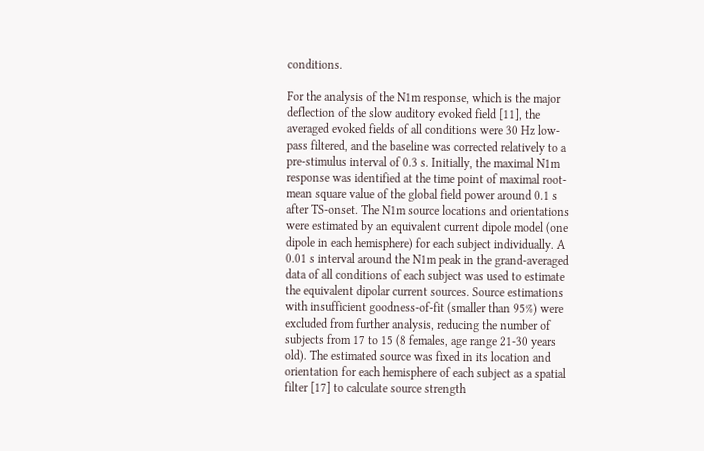conditions.

For the analysis of the N1m response, which is the major deflection of the slow auditory evoked field [11], the averaged evoked fields of all conditions were 30 Hz low-pass filtered, and the baseline was corrected relatively to a pre-stimulus interval of 0.3 s. Initially, the maximal N1m response was identified at the time point of maximal root-mean square value of the global field power around 0.1 s after TS-onset. The N1m source locations and orientations were estimated by an equivalent current dipole model (one dipole in each hemisphere) for each subject individually. A 0.01 s interval around the N1m peak in the grand-averaged data of all conditions of each subject was used to estimate the equivalent dipolar current sources. Source estimations with insufficient goodness-of-fit (smaller than 95%) were excluded from further analysis, reducing the number of subjects from 17 to 15 (8 females, age range 21-30 years old). The estimated source was fixed in its location and orientation for each hemisphere of each subject as a spatial filter [17] to calculate source strength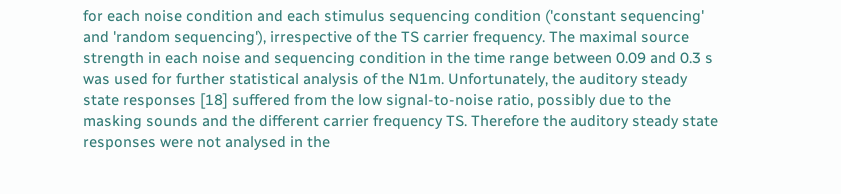for each noise condition and each stimulus sequencing condition ('constant sequencing' and 'random sequencing'), irrespective of the TS carrier frequency. The maximal source strength in each noise and sequencing condition in the time range between 0.09 and 0.3 s was used for further statistical analysis of the N1m. Unfortunately, the auditory steady state responses [18] suffered from the low signal-to-noise ratio, possibly due to the masking sounds and the different carrier frequency TS. Therefore the auditory steady state responses were not analysed in the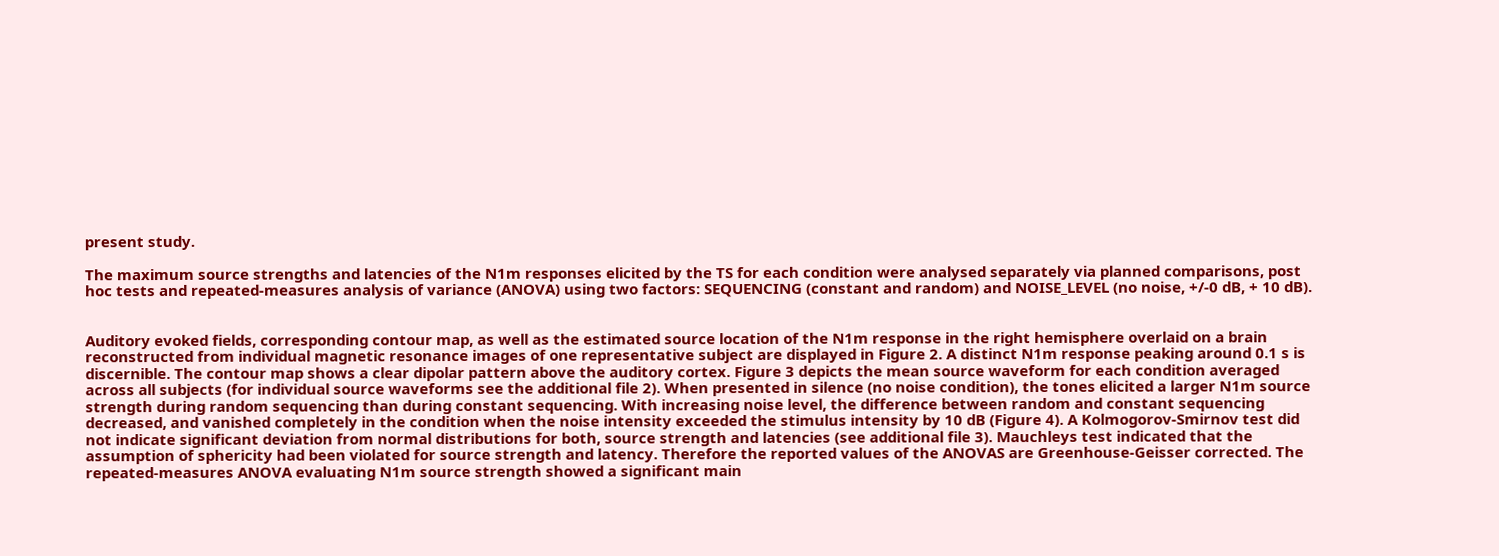present study.

The maximum source strengths and latencies of the N1m responses elicited by the TS for each condition were analysed separately via planned comparisons, post hoc tests and repeated-measures analysis of variance (ANOVA) using two factors: SEQUENCING (constant and random) and NOISE_LEVEL (no noise, +/-0 dB, + 10 dB).


Auditory evoked fields, corresponding contour map, as well as the estimated source location of the N1m response in the right hemisphere overlaid on a brain reconstructed from individual magnetic resonance images of one representative subject are displayed in Figure 2. A distinct N1m response peaking around 0.1 s is discernible. The contour map shows a clear dipolar pattern above the auditory cortex. Figure 3 depicts the mean source waveform for each condition averaged across all subjects (for individual source waveforms see the additional file 2). When presented in silence (no noise condition), the tones elicited a larger N1m source strength during random sequencing than during constant sequencing. With increasing noise level, the difference between random and constant sequencing decreased, and vanished completely in the condition when the noise intensity exceeded the stimulus intensity by 10 dB (Figure 4). A Kolmogorov-Smirnov test did not indicate significant deviation from normal distributions for both, source strength and latencies (see additional file 3). Mauchleys test indicated that the assumption of sphericity had been violated for source strength and latency. Therefore the reported values of the ANOVAS are Greenhouse-Geisser corrected. The repeated-measures ANOVA evaluating N1m source strength showed a significant main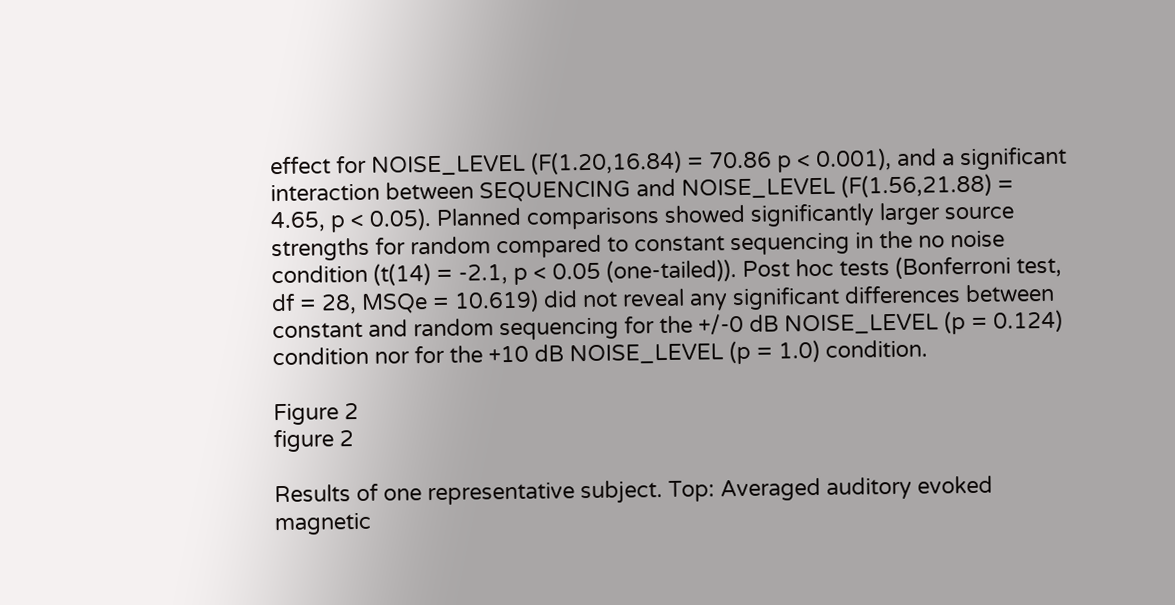effect for NOISE_LEVEL (F(1.20,16.84) = 70.86 p < 0.001), and a significant interaction between SEQUENCING and NOISE_LEVEL (F(1.56,21.88) = 4.65, p < 0.05). Planned comparisons showed significantly larger source strengths for random compared to constant sequencing in the no noise condition (t(14) = -2.1, p < 0.05 (one-tailed)). Post hoc tests (Bonferroni test, df = 28, MSQe = 10.619) did not reveal any significant differences between constant and random sequencing for the +/-0 dB NOISE_LEVEL (p = 0.124) condition nor for the +10 dB NOISE_LEVEL (p = 1.0) condition.

Figure 2
figure 2

Results of one representative subject. Top: Averaged auditory evoked magnetic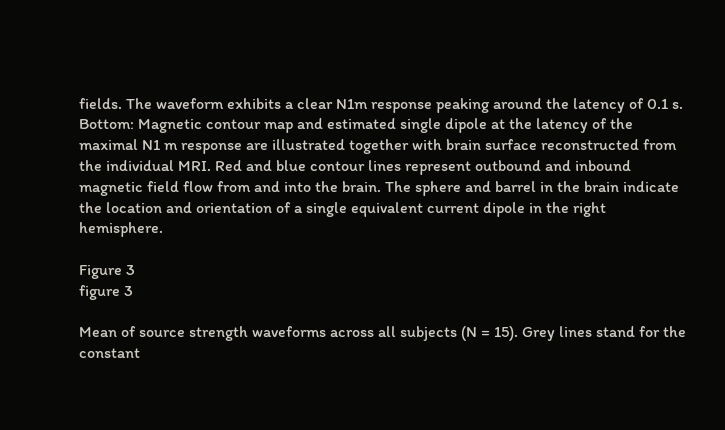fields. The waveform exhibits a clear N1m response peaking around the latency of 0.1 s. Bottom: Magnetic contour map and estimated single dipole at the latency of the maximal N1 m response are illustrated together with brain surface reconstructed from the individual MRI. Red and blue contour lines represent outbound and inbound magnetic field flow from and into the brain. The sphere and barrel in the brain indicate the location and orientation of a single equivalent current dipole in the right hemisphere.

Figure 3
figure 3

Mean of source strength waveforms across all subjects (N = 15). Grey lines stand for the constant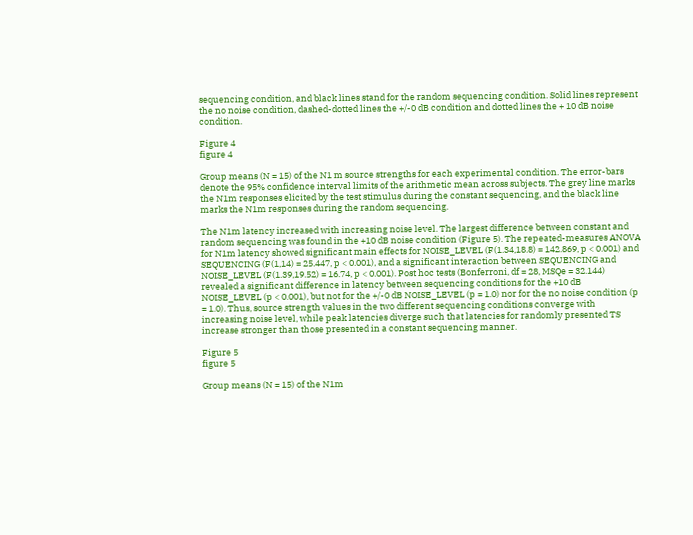sequencing condition, and black lines stand for the random sequencing condition. Solid lines represent the no noise condition, dashed-dotted lines the +/-0 dB condition and dotted lines the + 10 dB noise condition.

Figure 4
figure 4

Group means (N = 15) of the N1 m source strengths for each experimental condition. The error-bars denote the 95% confidence interval limits of the arithmetic mean across subjects. The grey line marks the N1m responses elicited by the test stimulus during the constant sequencing, and the black line marks the N1m responses during the random sequencing.

The N1m latency increased with increasing noise level. The largest difference between constant and random sequencing was found in the +10 dB noise condition (Figure 5). The repeated-measures ANOVA for N1m latency showed significant main effects for NOISE_LEVEL (F(1.34,18.8) = 142.869, p < 0.001) and SEQUENCING (F(1,14) = 25.447, p < 0.001), and a significant interaction between SEQUENCING and NOISE_LEVEL (F(1.39,19.52) = 16.74, p < 0.001). Post hoc tests (Bonferroni, df = 28, MSQe = 32.144) revealed a significant difference in latency between sequencing conditions for the +10 dB NOISE_LEVEL (p < 0.001), but not for the +/-0 dB NOISE_LEVEL (p = 1.0) nor for the no noise condition (p = 1.0). Thus, source strength values in the two different sequencing conditions converge with increasing noise level, while peak latencies diverge such that latencies for randomly presented TS increase stronger than those presented in a constant sequencing manner.

Figure 5
figure 5

Group means (N = 15) of the N1m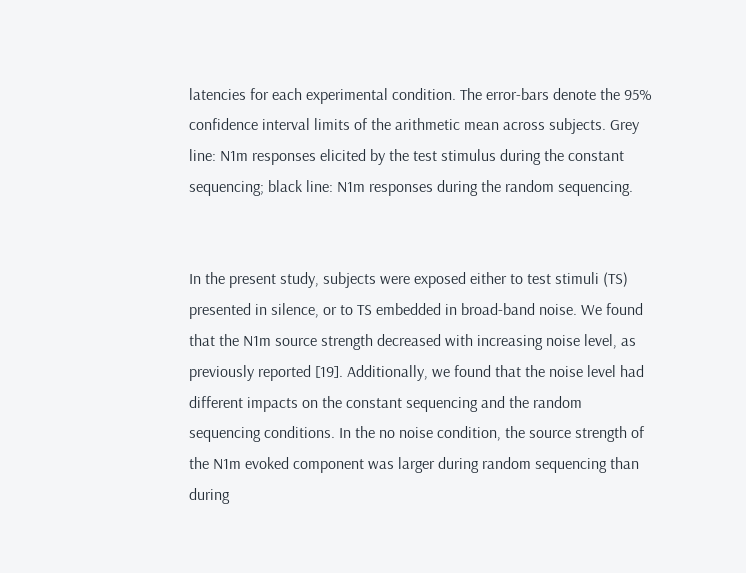latencies for each experimental condition. The error-bars denote the 95% confidence interval limits of the arithmetic mean across subjects. Grey line: N1m responses elicited by the test stimulus during the constant sequencing; black line: N1m responses during the random sequencing.


In the present study, subjects were exposed either to test stimuli (TS) presented in silence, or to TS embedded in broad-band noise. We found that the N1m source strength decreased with increasing noise level, as previously reported [19]. Additionally, we found that the noise level had different impacts on the constant sequencing and the random sequencing conditions. In the no noise condition, the source strength of the N1m evoked component was larger during random sequencing than during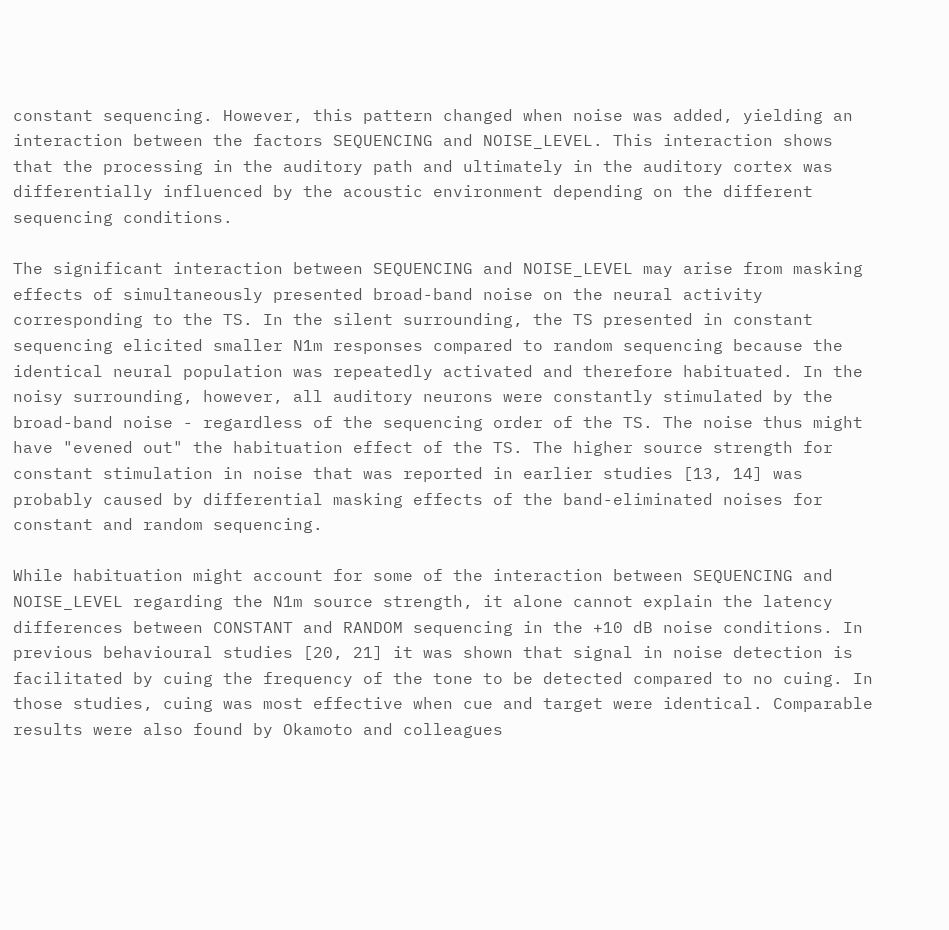constant sequencing. However, this pattern changed when noise was added, yielding an interaction between the factors SEQUENCING and NOISE_LEVEL. This interaction shows that the processing in the auditory path and ultimately in the auditory cortex was differentially influenced by the acoustic environment depending on the different sequencing conditions.

The significant interaction between SEQUENCING and NOISE_LEVEL may arise from masking effects of simultaneously presented broad-band noise on the neural activity corresponding to the TS. In the silent surrounding, the TS presented in constant sequencing elicited smaller N1m responses compared to random sequencing because the identical neural population was repeatedly activated and therefore habituated. In the noisy surrounding, however, all auditory neurons were constantly stimulated by the broad-band noise - regardless of the sequencing order of the TS. The noise thus might have "evened out" the habituation effect of the TS. The higher source strength for constant stimulation in noise that was reported in earlier studies [13, 14] was probably caused by differential masking effects of the band-eliminated noises for constant and random sequencing.

While habituation might account for some of the interaction between SEQUENCING and NOISE_LEVEL regarding the N1m source strength, it alone cannot explain the latency differences between CONSTANT and RANDOM sequencing in the +10 dB noise conditions. In previous behavioural studies [20, 21] it was shown that signal in noise detection is facilitated by cuing the frequency of the tone to be detected compared to no cuing. In those studies, cuing was most effective when cue and target were identical. Comparable results were also found by Okamoto and colleagues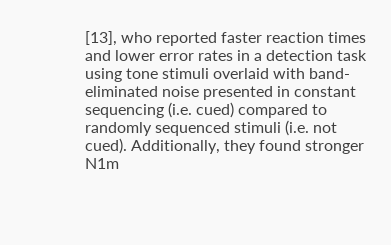[13], who reported faster reaction times and lower error rates in a detection task using tone stimuli overlaid with band-eliminated noise presented in constant sequencing (i.e. cued) compared to randomly sequenced stimuli (i.e. not cued). Additionally, they found stronger N1m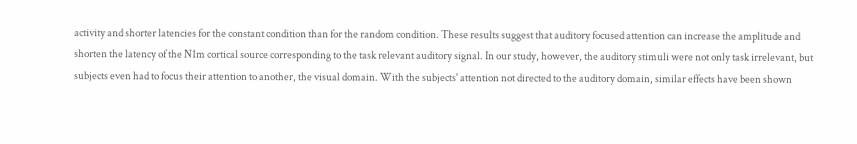activity and shorter latencies for the constant condition than for the random condition. These results suggest that auditory focused attention can increase the amplitude and shorten the latency of the N1m cortical source corresponding to the task relevant auditory signal. In our study, however, the auditory stimuli were not only task irrelevant, but subjects even had to focus their attention to another, the visual domain. With the subjects' attention not directed to the auditory domain, similar effects have been shown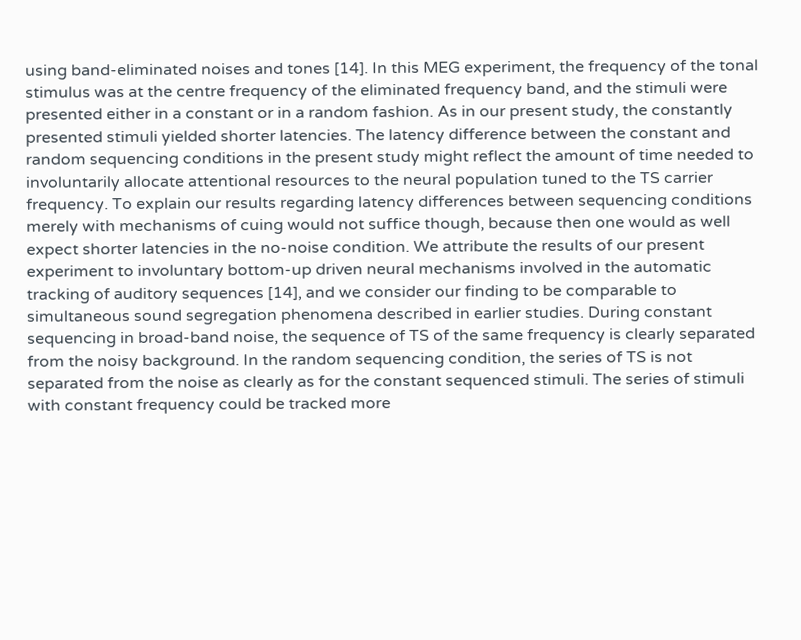using band-eliminated noises and tones [14]. In this MEG experiment, the frequency of the tonal stimulus was at the centre frequency of the eliminated frequency band, and the stimuli were presented either in a constant or in a random fashion. As in our present study, the constantly presented stimuli yielded shorter latencies. The latency difference between the constant and random sequencing conditions in the present study might reflect the amount of time needed to involuntarily allocate attentional resources to the neural population tuned to the TS carrier frequency. To explain our results regarding latency differences between sequencing conditions merely with mechanisms of cuing would not suffice though, because then one would as well expect shorter latencies in the no-noise condition. We attribute the results of our present experiment to involuntary bottom-up driven neural mechanisms involved in the automatic tracking of auditory sequences [14], and we consider our finding to be comparable to simultaneous sound segregation phenomena described in earlier studies. During constant sequencing in broad-band noise, the sequence of TS of the same frequency is clearly separated from the noisy background. In the random sequencing condition, the series of TS is not separated from the noise as clearly as for the constant sequenced stimuli. The series of stimuli with constant frequency could be tracked more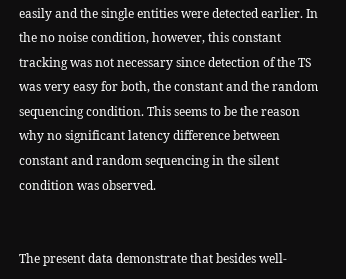easily and the single entities were detected earlier. In the no noise condition, however, this constant tracking was not necessary since detection of the TS was very easy for both, the constant and the random sequencing condition. This seems to be the reason why no significant latency difference between constant and random sequencing in the silent condition was observed.


The present data demonstrate that besides well-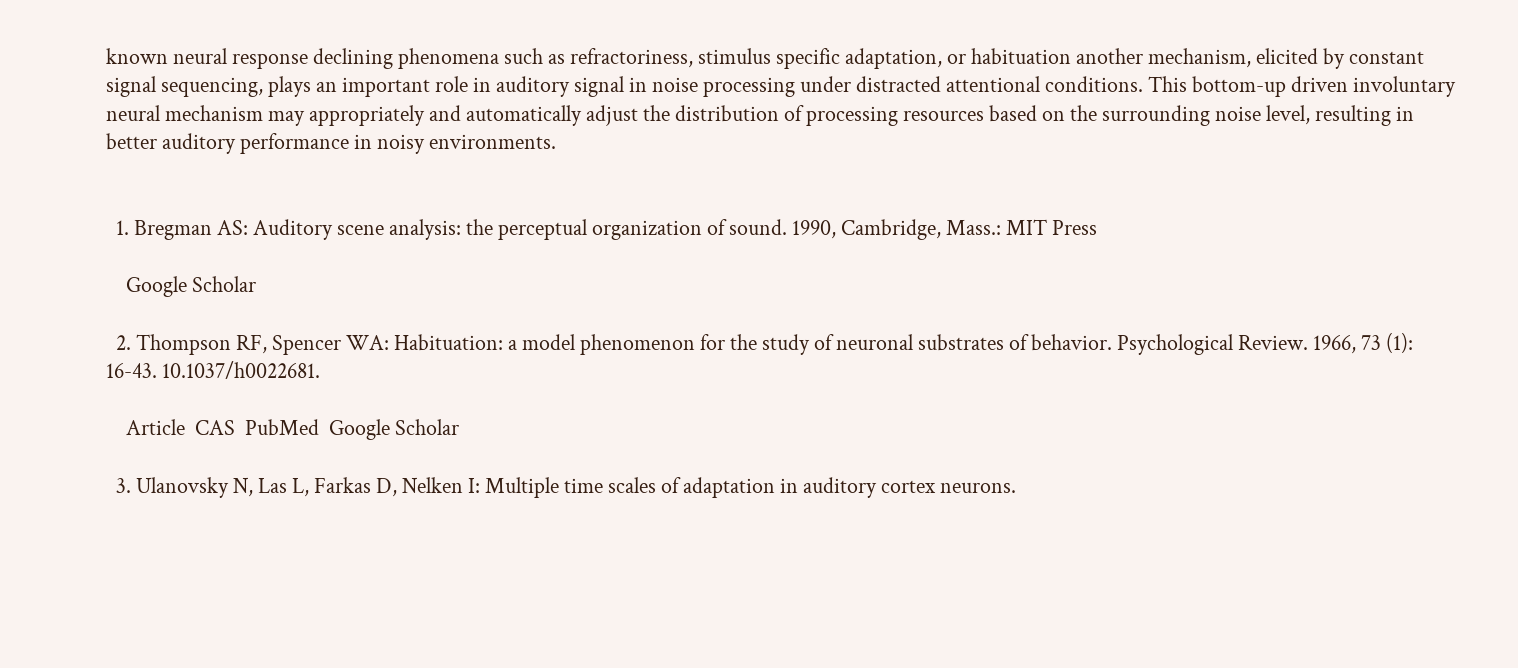known neural response declining phenomena such as refractoriness, stimulus specific adaptation, or habituation another mechanism, elicited by constant signal sequencing, plays an important role in auditory signal in noise processing under distracted attentional conditions. This bottom-up driven involuntary neural mechanism may appropriately and automatically adjust the distribution of processing resources based on the surrounding noise level, resulting in better auditory performance in noisy environments.


  1. Bregman AS: Auditory scene analysis: the perceptual organization of sound. 1990, Cambridge, Mass.: MIT Press

    Google Scholar

  2. Thompson RF, Spencer WA: Habituation: a model phenomenon for the study of neuronal substrates of behavior. Psychological Review. 1966, 73 (1): 16-43. 10.1037/h0022681.

    Article  CAS  PubMed  Google Scholar

  3. Ulanovsky N, Las L, Farkas D, Nelken I: Multiple time scales of adaptation in auditory cortex neurons.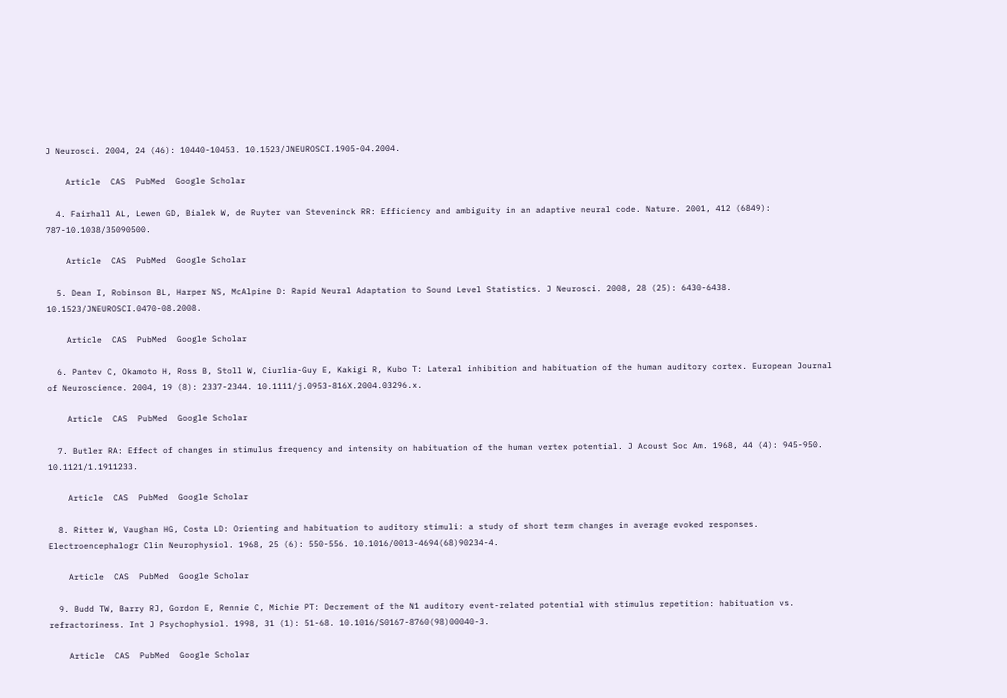J Neurosci. 2004, 24 (46): 10440-10453. 10.1523/JNEUROSCI.1905-04.2004.

    Article  CAS  PubMed  Google Scholar

  4. Fairhall AL, Lewen GD, Bialek W, de Ruyter van Steveninck RR: Efficiency and ambiguity in an adaptive neural code. Nature. 2001, 412 (6849): 787-10.1038/35090500.

    Article  CAS  PubMed  Google Scholar

  5. Dean I, Robinson BL, Harper NS, McAlpine D: Rapid Neural Adaptation to Sound Level Statistics. J Neurosci. 2008, 28 (25): 6430-6438. 10.1523/JNEUROSCI.0470-08.2008.

    Article  CAS  PubMed  Google Scholar

  6. Pantev C, Okamoto H, Ross B, Stoll W, Ciurlia-Guy E, Kakigi R, Kubo T: Lateral inhibition and habituation of the human auditory cortex. European Journal of Neuroscience. 2004, 19 (8): 2337-2344. 10.1111/j.0953-816X.2004.03296.x.

    Article  CAS  PubMed  Google Scholar

  7. Butler RA: Effect of changes in stimulus frequency and intensity on habituation of the human vertex potential. J Acoust Soc Am. 1968, 44 (4): 945-950. 10.1121/1.1911233.

    Article  CAS  PubMed  Google Scholar

  8. Ritter W, Vaughan HG, Costa LD: Orienting and habituation to auditory stimuli: a study of short term changes in average evoked responses. Electroencephalogr Clin Neurophysiol. 1968, 25 (6): 550-556. 10.1016/0013-4694(68)90234-4.

    Article  CAS  PubMed  Google Scholar

  9. Budd TW, Barry RJ, Gordon E, Rennie C, Michie PT: Decrement of the N1 auditory event-related potential with stimulus repetition: habituation vs. refractoriness. Int J Psychophysiol. 1998, 31 (1): 51-68. 10.1016/S0167-8760(98)00040-3.

    Article  CAS  PubMed  Google Scholar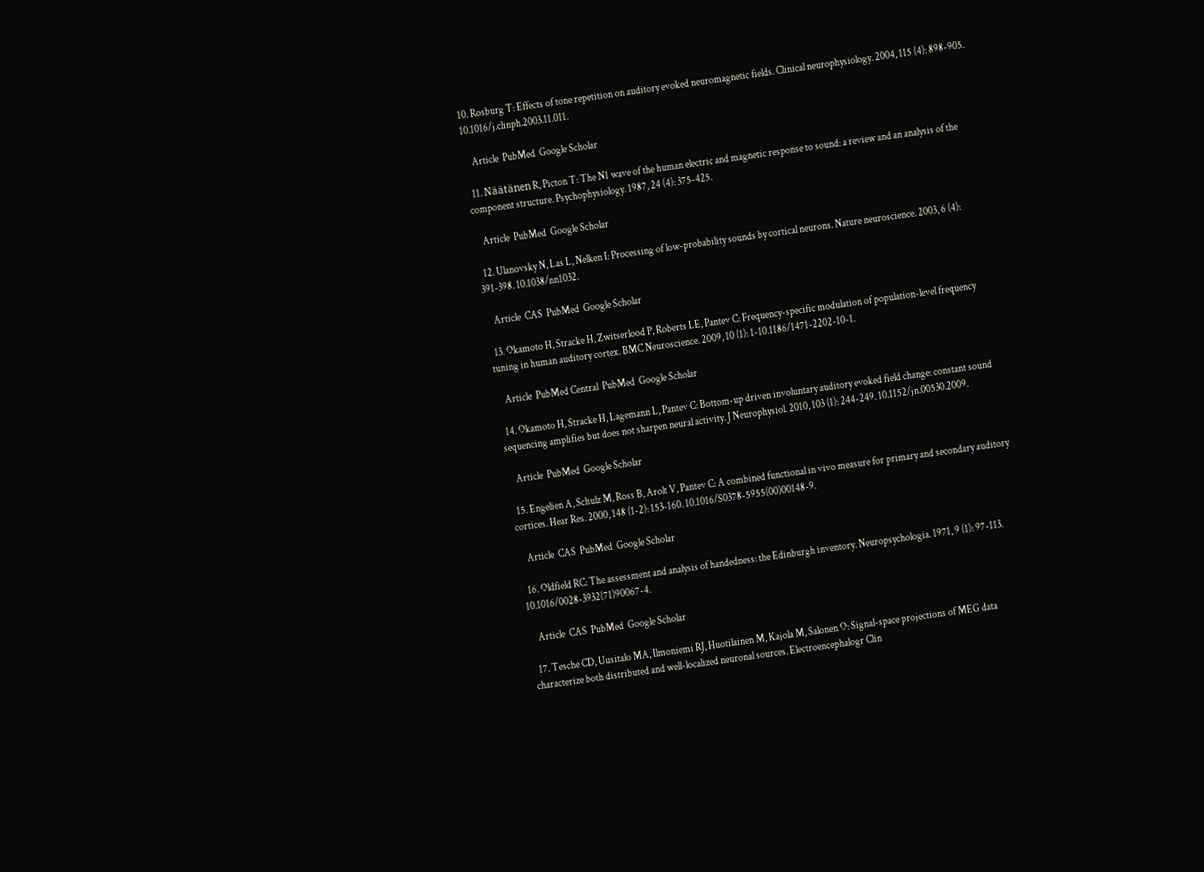10. Rosburg T: Effects of tone repetition on auditory evoked neuromagnetic fields. Clinical neurophysiology. 2004, 115 (4): 898-905. 10.1016/j.clinph.2003.11.011.

    Article  PubMed  Google Scholar

  11. Näätänen R, Picton T: The N1 wave of the human electric and magnetic response to sound: a review and an analysis of the component structure. Psychophysiology. 1987, 24 (4): 375-425.

    Article  PubMed  Google Scholar

  12. Ulanovsky N, Las L, Nelken I: Processing of low-probability sounds by cortical neurons. Nature neuroscience. 2003, 6 (4): 391-398. 10.1038/nn1032.

    Article  CAS  PubMed  Google Scholar

  13. Okamoto H, Stracke H, Zwitserlood P, Roberts LE, Pantev C: Frequency-specific modulation of population-level frequency tuning in human auditory cortex. BMC Neuroscience. 2009, 10 (1): 1-10.1186/1471-2202-10-1.

    Article  PubMed Central  PubMed  Google Scholar

  14. Okamoto H, Stracke H, Lagemann L, Pantev C: Bottom-up driven involuntary auditory evoked field change: constant sound sequencing amplifies but does not sharpen neural activity. J Neurophysiol. 2010, 103 (1): 244-249. 10.1152/jn.00530.2009.

    Article  PubMed  Google Scholar

  15. Engelien A, Schulz M, Ross B, Arolt V, Pantev C: A combined functional in vivo measure for primary and secondary auditory cortices. Hear Res. 2000, 148 (1-2): 153-160. 10.1016/S0378-5955(00)00148-9.

    Article  CAS  PubMed  Google Scholar

  16. Oldfield RC: The assessment and analysis of handedness: the Edinburgh inventory. Neuropsychologia. 1971, 9 (1): 97-113. 10.1016/0028-3932(71)90067-4.

    Article  CAS  PubMed  Google Scholar

  17. Tesche CD, Uusitalo MA, Ilmoniemi RJ, Huotilainen M, Kajola M, Salonen O: Signal-space projections of MEG data characterize both distributed and well-localized neuronal sources. Electroencephalogr Clin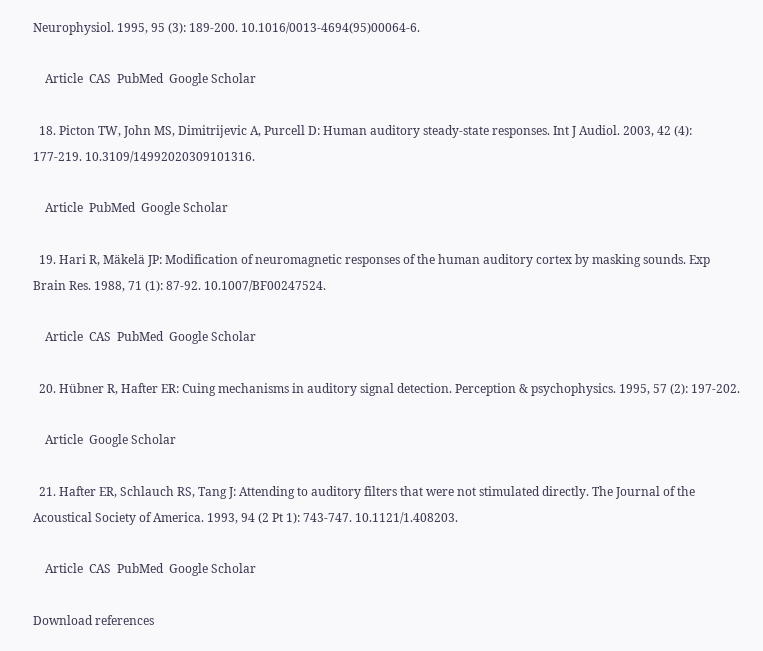Neurophysiol. 1995, 95 (3): 189-200. 10.1016/0013-4694(95)00064-6.

    Article  CAS  PubMed  Google Scholar

  18. Picton TW, John MS, Dimitrijevic A, Purcell D: Human auditory steady-state responses. Int J Audiol. 2003, 42 (4): 177-219. 10.3109/14992020309101316.

    Article  PubMed  Google Scholar

  19. Hari R, Mäkelä JP: Modification of neuromagnetic responses of the human auditory cortex by masking sounds. Exp Brain Res. 1988, 71 (1): 87-92. 10.1007/BF00247524.

    Article  CAS  PubMed  Google Scholar

  20. Hübner R, Hafter ER: Cuing mechanisms in auditory signal detection. Perception & psychophysics. 1995, 57 (2): 197-202.

    Article  Google Scholar

  21. Hafter ER, Schlauch RS, Tang J: Attending to auditory filters that were not stimulated directly. The Journal of the Acoustical Society of America. 1993, 94 (2 Pt 1): 743-747. 10.1121/1.408203.

    Article  CAS  PubMed  Google Scholar

Download references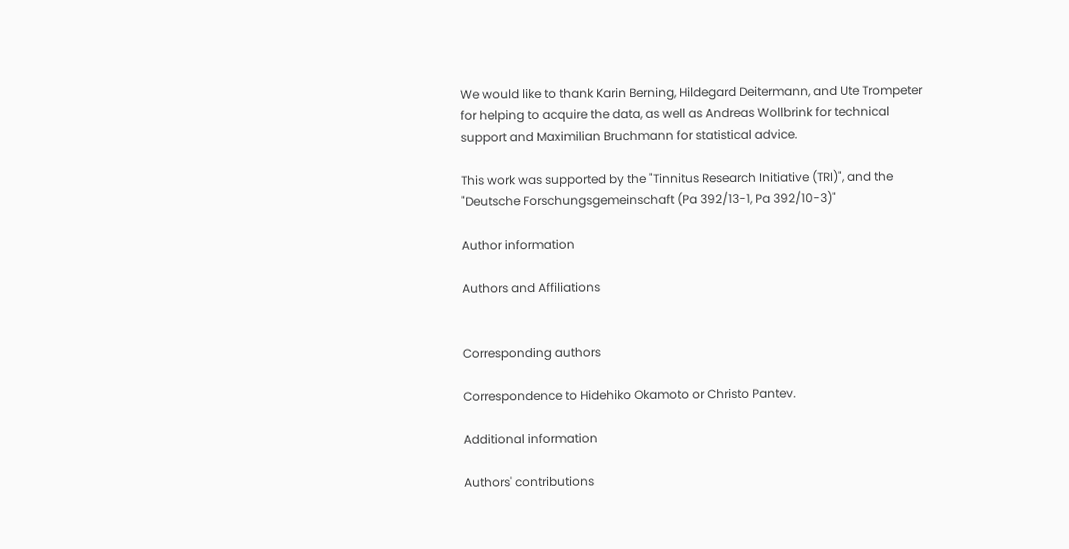We would like to thank Karin Berning, Hildegard Deitermann, and Ute Trompeter for helping to acquire the data, as well as Andreas Wollbrink for technical support and Maximilian Bruchmann for statistical advice.

This work was supported by the "Tinnitus Research Initiative (TRI)", and the "Deutsche Forschungsgemeinschaft (Pa 392/13-1, Pa 392/10-3)"

Author information

Authors and Affiliations


Corresponding authors

Correspondence to Hidehiko Okamoto or Christo Pantev.

Additional information

Authors' contributions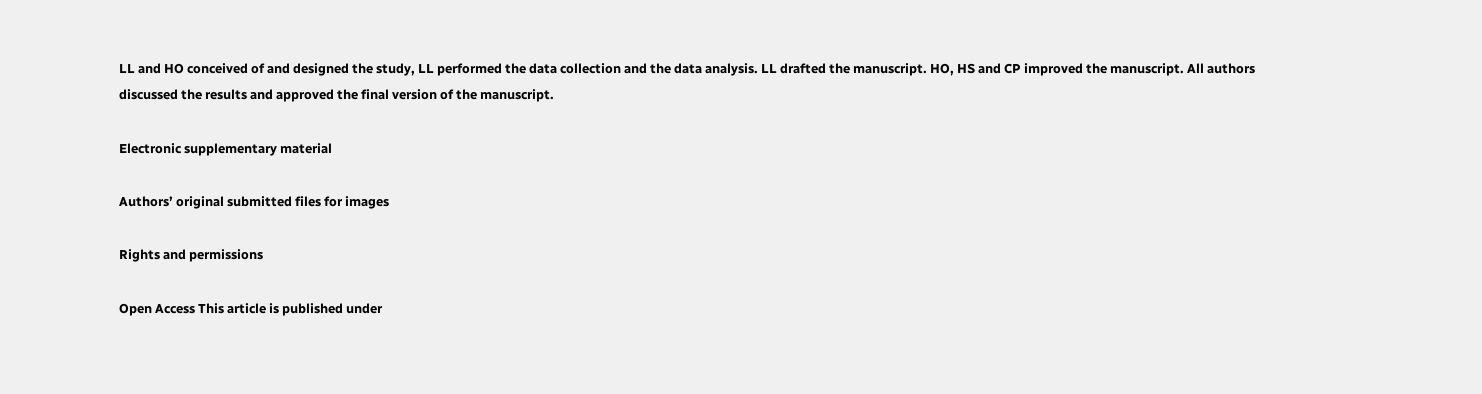LL and HO conceived of and designed the study, LL performed the data collection and the data analysis. LL drafted the manuscript. HO, HS and CP improved the manuscript. All authors discussed the results and approved the final version of the manuscript.

Electronic supplementary material

Authors’ original submitted files for images

Rights and permissions

Open Access This article is published under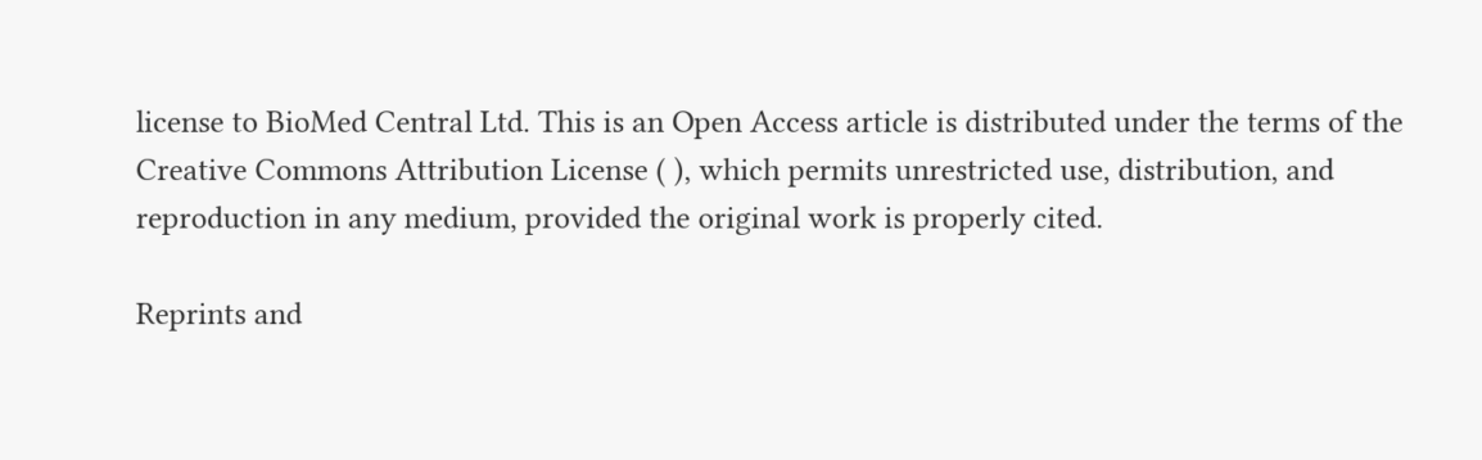license to BioMed Central Ltd. This is an Open Access article is distributed under the terms of the Creative Commons Attribution License ( ), which permits unrestricted use, distribution, and reproduction in any medium, provided the original work is properly cited.

Reprints and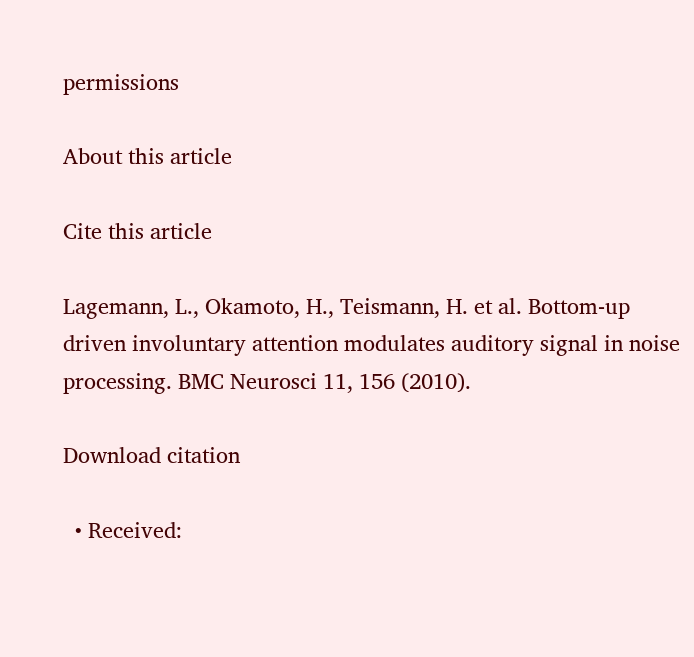permissions

About this article

Cite this article

Lagemann, L., Okamoto, H., Teismann, H. et al. Bottom-up driven involuntary attention modulates auditory signal in noise processing. BMC Neurosci 11, 156 (2010).

Download citation

  • Received: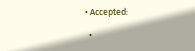• Accepted:

  •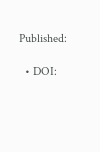Published:

  • DOI: